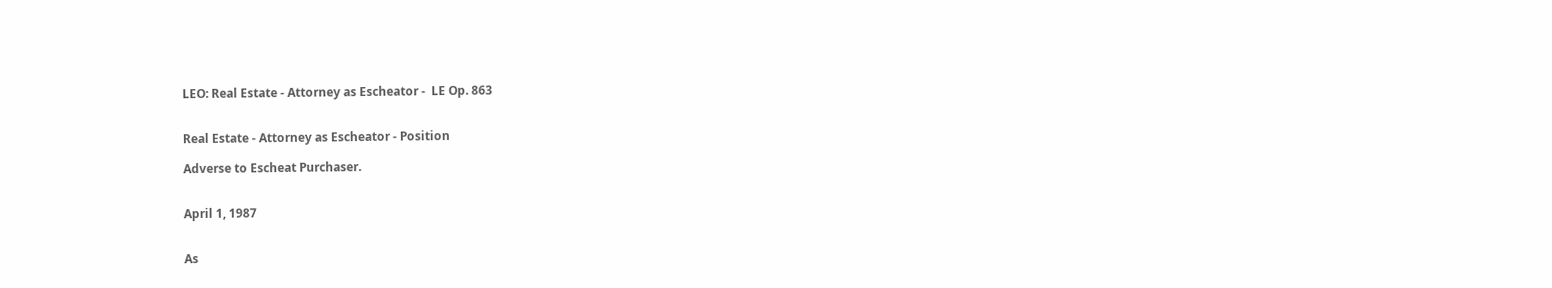LEO: Real Estate - Attorney as Escheator -  LE Op. 863


Real Estate - Attorney as Escheator - Position

Adverse to Escheat Purchaser.


April 1, 1987


As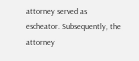attorney served as escheator. Subsequently, the attorney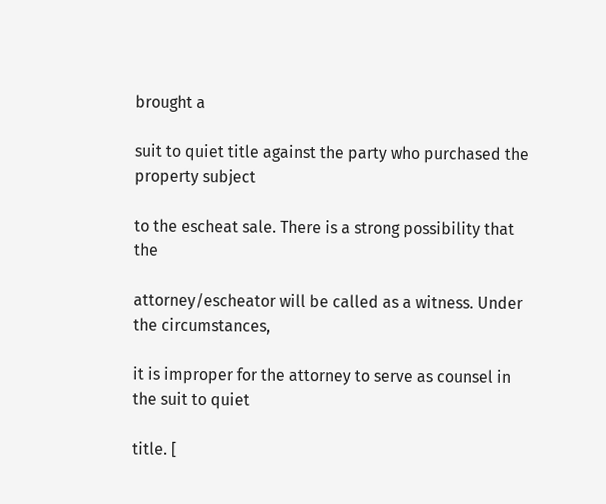brought a

suit to quiet title against the party who purchased the property subject

to the escheat sale. There is a strong possibility that the

attorney/escheator will be called as a witness. Under the circumstances,

it is improper for the attorney to serve as counsel in the suit to quiet

title. [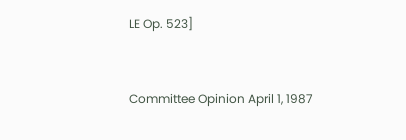LE Op. 523]


Committee Opinion April 1, 1987